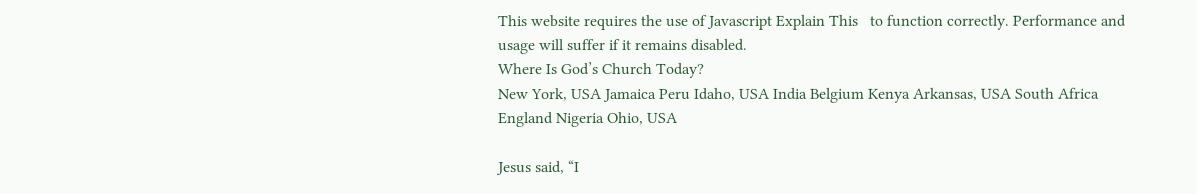This website requires the use of Javascript Explain This   to function correctly. Performance and usage will suffer if it remains disabled.
Where Is God’s Church Today?
New York, USA Jamaica Peru Idaho, USA India Belgium Kenya Arkansas, USA South Africa England Nigeria Ohio, USA

Jesus said, “I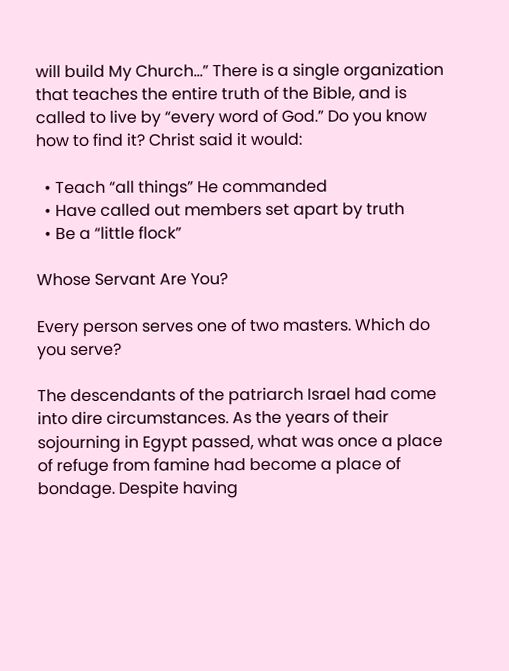will build My Church…” There is a single organization that teaches the entire truth of the Bible, and is called to live by “every word of God.” Do you know how to find it? Christ said it would:

  • Teach “all things” He commanded
  • Have called out members set apart by truth
  • Be a “little flock”

Whose Servant Are You?

Every person serves one of two masters. Which do you serve?

The descendants of the patriarch Israel had come into dire circumstances. As the years of their sojourning in Egypt passed, what was once a place of refuge from famine had become a place of bondage. Despite having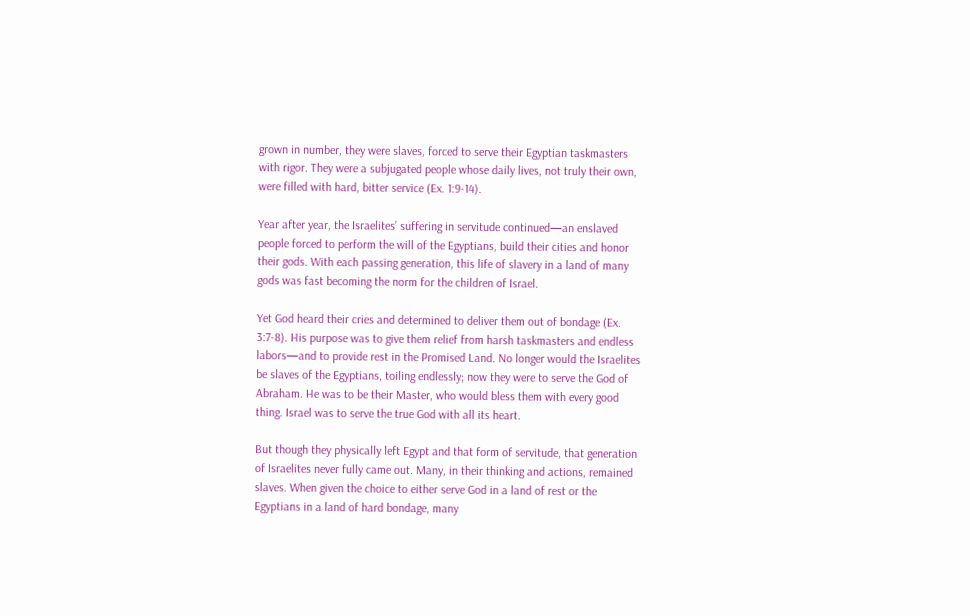grown in number, they were slaves, forced to serve their Egyptian taskmasters with rigor. They were a subjugated people whose daily lives, not truly their own, were filled with hard, bitter service (Ex. 1:9-14).

Year after year, the Israelites’ suffering in servitude continued—an enslaved people forced to perform the will of the Egyptians, build their cities and honor their gods. With each passing generation, this life of slavery in a land of many gods was fast becoming the norm for the children of Israel.

Yet God heard their cries and determined to deliver them out of bondage (Ex. 3:7-8). His purpose was to give them relief from harsh taskmasters and endless labors—and to provide rest in the Promised Land. No longer would the Israelites be slaves of the Egyptians, toiling endlessly; now they were to serve the God of Abraham. He was to be their Master, who would bless them with every good thing. Israel was to serve the true God with all its heart.

But though they physically left Egypt and that form of servitude, that generation of Israelites never fully came out. Many, in their thinking and actions, remained slaves. When given the choice to either serve God in a land of rest or the Egyptians in a land of hard bondage, many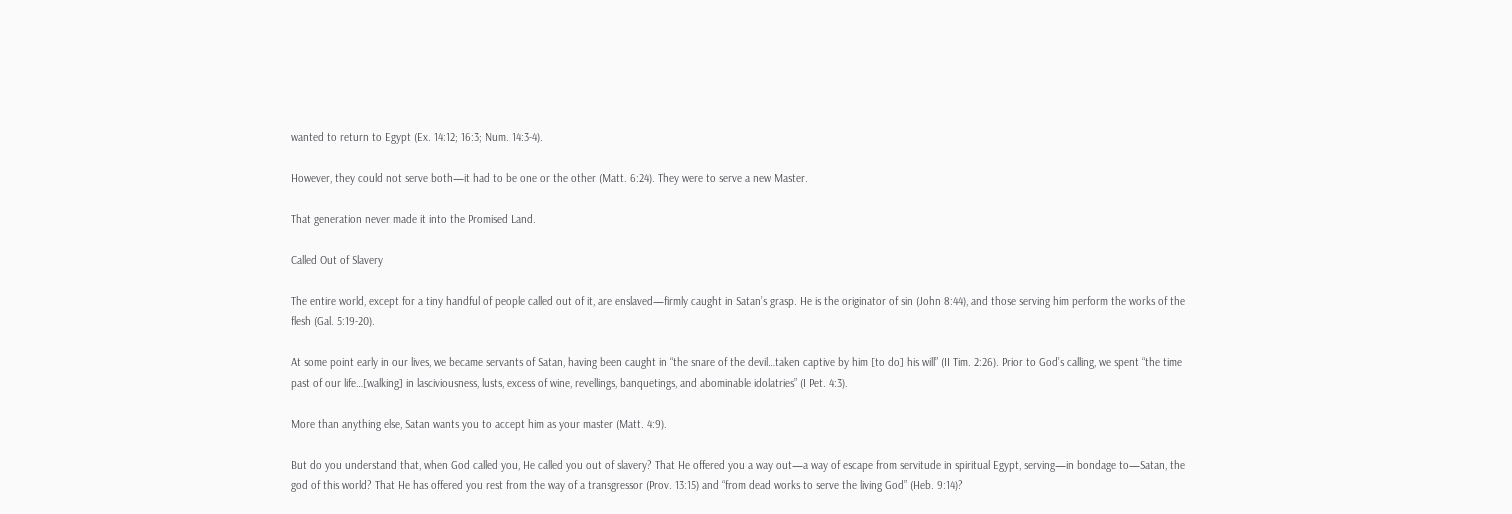wanted to return to Egypt (Ex. 14:12; 16:3; Num. 14:3-4).

However, they could not serve both—it had to be one or the other (Matt. 6:24). They were to serve a new Master.

That generation never made it into the Promised Land.

Called Out of Slavery

The entire world, except for a tiny handful of people called out of it, are enslaved—firmly caught in Satan’s grasp. He is the originator of sin (John 8:44), and those serving him perform the works of the flesh (Gal. 5:19-20).

At some point early in our lives, we became servants of Satan, having been caught in “the snare of the devil…taken captive by him [to do] his will” (II Tim. 2:26). Prior to God’s calling, we spent “the time past of our life…[walking] in lasciviousness, lusts, excess of wine, revellings, banquetings, and abominable idolatries” (I Pet. 4:3).

More than anything else, Satan wants you to accept him as your master (Matt. 4:9).

But do you understand that, when God called you, He called you out of slavery? That He offered you a way out—a way of escape from servitude in spiritual Egypt, serving—in bondage to—Satan, the god of this world? That He has offered you rest from the way of a transgressor (Prov. 13:15) and “from dead works to serve the living God” (Heb. 9:14)?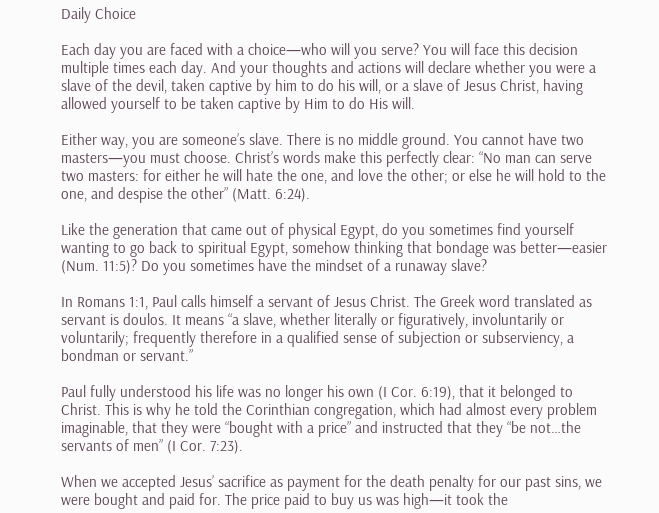Daily Choice

Each day you are faced with a choice—who will you serve? You will face this decision multiple times each day. And your thoughts and actions will declare whether you were a slave of the devil, taken captive by him to do his will, or a slave of Jesus Christ, having allowed yourself to be taken captive by Him to do His will.

Either way, you are someone’s slave. There is no middle ground. You cannot have two masters—you must choose. Christ’s words make this perfectly clear: “No man can serve two masters: for either he will hate the one, and love the other; or else he will hold to the one, and despise the other” (Matt. 6:24).

Like the generation that came out of physical Egypt, do you sometimes find yourself wanting to go back to spiritual Egypt, somehow thinking that bondage was better—easier (Num. 11:5)? Do you sometimes have the mindset of a runaway slave?

In Romans 1:1, Paul calls himself a servant of Jesus Christ. The Greek word translated as servant is doulos. It means “a slave, whether literally or figuratively, involuntarily or voluntarily; frequently therefore in a qualified sense of subjection or subserviency, a bondman or servant.”

Paul fully understood his life was no longer his own (I Cor. 6:19), that it belonged to Christ. This is why he told the Corinthian congregation, which had almost every problem imaginable, that they were “bought with a price” and instructed that they “be not…the servants of men” (I Cor. 7:23).

When we accepted Jesus’ sacrifice as payment for the death penalty for our past sins, we were bought and paid for. The price paid to buy us was high—it took the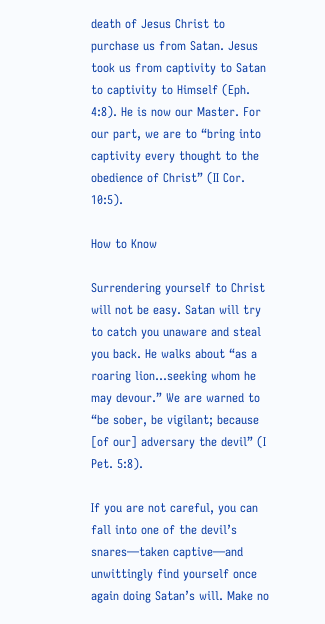death of Jesus Christ to purchase us from Satan. Jesus took us from captivity to Satan to captivity to Himself (Eph. 4:8). He is now our Master. For our part, we are to “bring into captivity every thought to the obedience of Christ” (II Cor. 10:5).

How to Know

Surrendering yourself to Christ will not be easy. Satan will try to catch you unaware and steal you back. He walks about “as a roaring lion…seeking whom he may devour.” We are warned to “be sober, be vigilant; because [of our] adversary the devil” (I Pet. 5:8).

If you are not careful, you can fall into one of the devil’s snares—taken captive—and unwittingly find yourself once again doing Satan’s will. Make no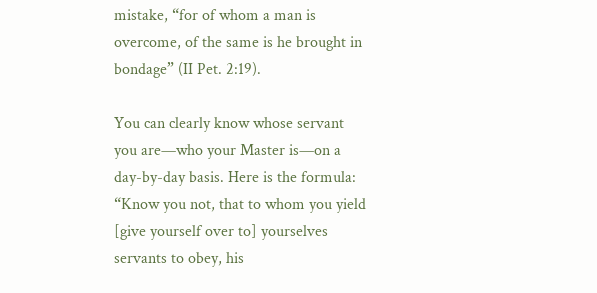mistake, “for of whom a man is overcome, of the same is he brought in bondage” (II Pet. 2:19).

You can clearly know whose servant you are—who your Master is—on a day-by-day basis. Here is the formula: “Know you not, that to whom you yield [give yourself over to] yourselves servants to obey, his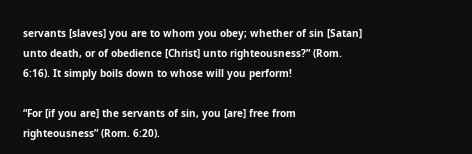servants [slaves] you are to whom you obey; whether of sin [Satan] unto death, or of obedience [Christ] unto righteousness?” (Rom. 6:16). It simply boils down to whose will you perform!

“For [if you are] the servants of sin, you [are] free from righteousness” (Rom. 6:20).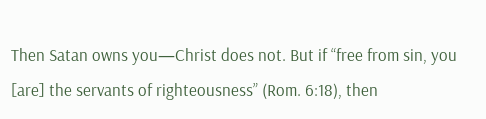Then Satan owns you—Christ does not. But if “free from sin, you [are] the servants of righteousness” (Rom. 6:18), then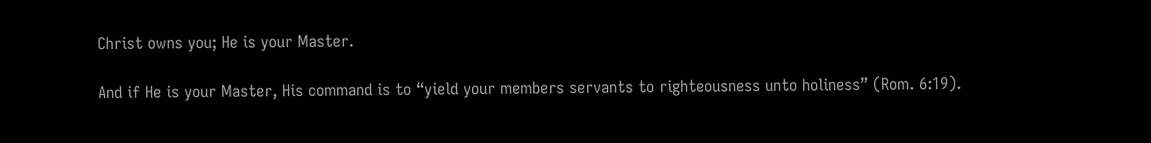Christ owns you; He is your Master.

And if He is your Master, His command is to “yield your members servants to righteousness unto holiness” (Rom. 6:19).